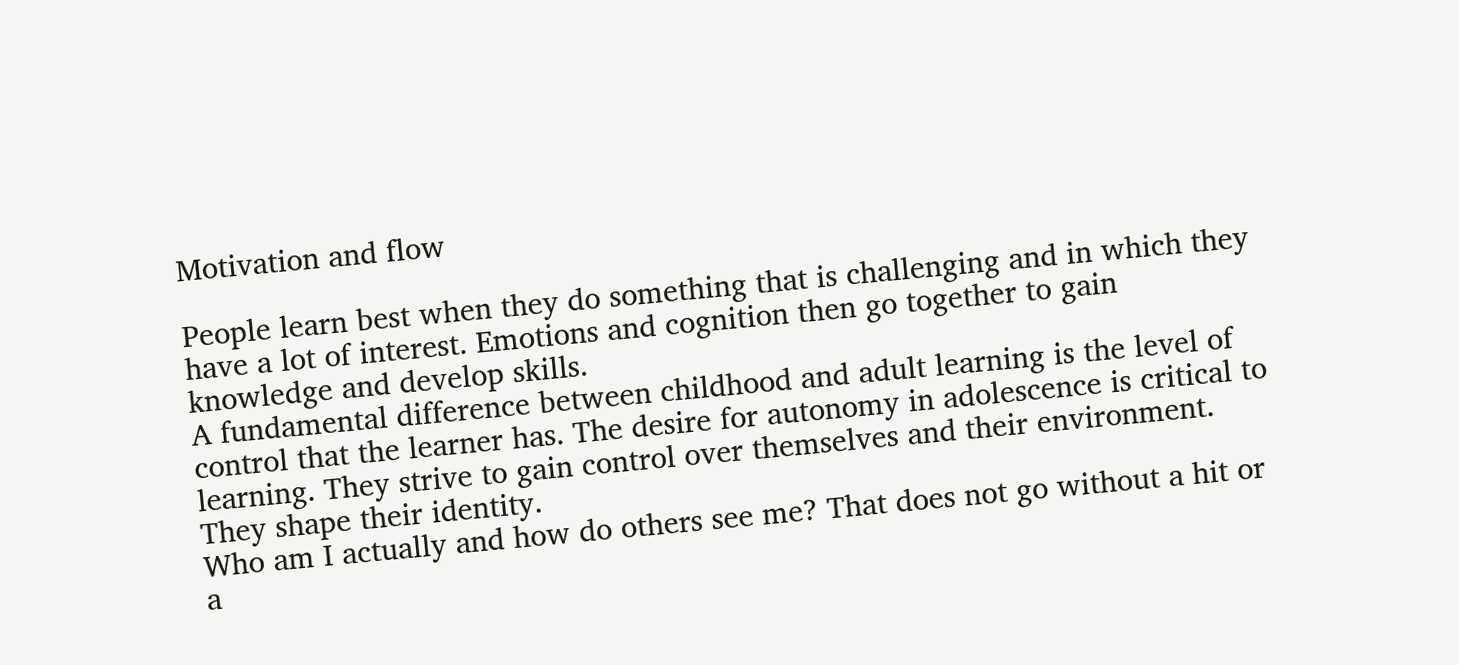Motivation and flow

People learn best when they do something that is challenging and in which they have a lot of interest. Emotions and cognition then go together to gain knowledge and develop skills.
A fundamental difference between childhood and adult learning is the level of control that the learner has. The desire for autonomy in adolescence is critical to learning. They strive to gain control over themselves and their environment. They shape their identity.
Who am I actually and how do others see me? That does not go without a hit or a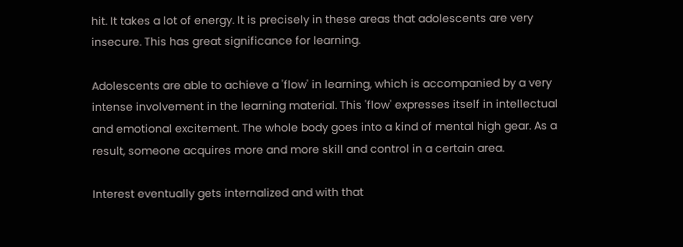hit. It takes a lot of energy. It is precisely in these areas that adolescents are very insecure. This has great significance for learning.

Adolescents are able to achieve a 'flow' in learning, which is accompanied by a very intense involvement in the learning material. This 'flow' expresses itself in intellectual and emotional excitement. The whole body goes into a kind of mental high gear. As a result, someone acquires more and more skill and control in a certain area.

Interest eventually gets internalized and with that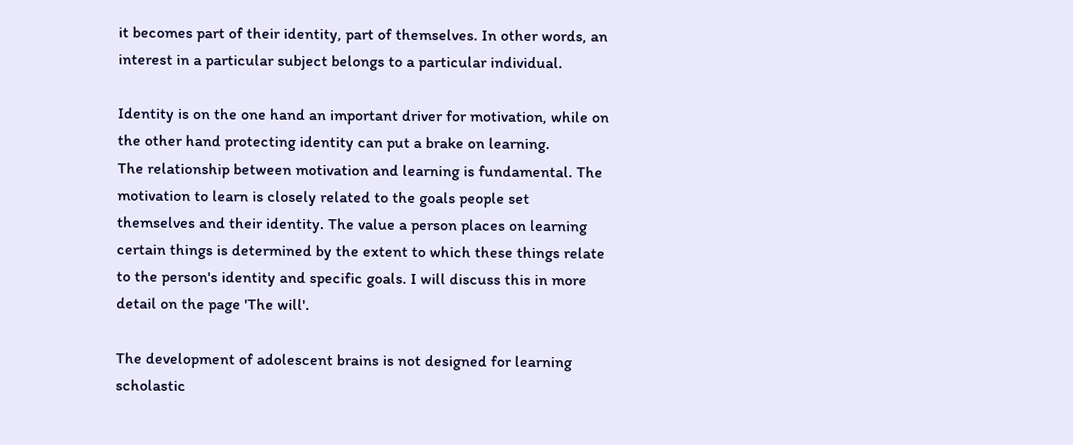it becomes part of their identity, part of themselves. In other words, an interest in a particular subject belongs to a particular individual.

Identity is on the one hand an important driver for motivation, while on the other hand protecting identity can put a brake on learning.
The relationship between motivation and learning is fundamental. The motivation to learn is closely related to the goals people set themselves and their identity. The value a person places on learning certain things is determined by the extent to which these things relate to the person's identity and specific goals. I will discuss this in more detail on the page 'The will'.

The development of adolescent brains is not designed for learning scholastic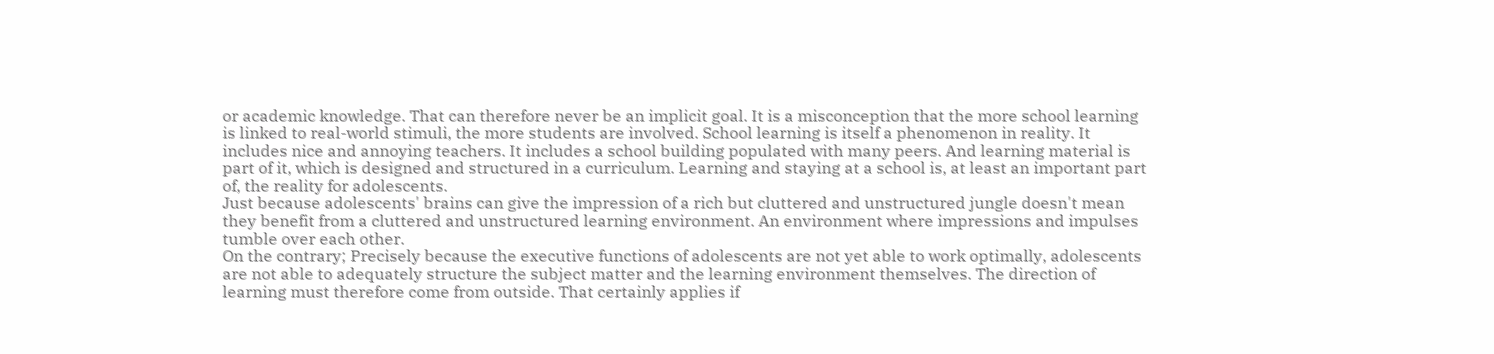or academic knowledge. That can therefore never be an implicit goal. It is a misconception that the more school learning is linked to real-world stimuli, the more students are involved. School learning is itself a phenomenon in reality. It includes nice and annoying teachers. It includes a school building populated with many peers. And learning material is part of it, which is designed and structured in a curriculum. Learning and staying at a school is, at least an important part of, the reality for adolescents.
Just because adolescents' brains can give the impression of a rich but cluttered and unstructured jungle doesn't mean they benefit from a cluttered and unstructured learning environment. An environment where impressions and impulses tumble over each other.
On the contrary; Precisely because the executive functions of adolescents are not yet able to work optimally, adolescents are not able to adequately structure the subject matter and the learning environment themselves. The direction of learning must therefore come from outside. That certainly applies if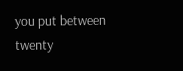you put between twenty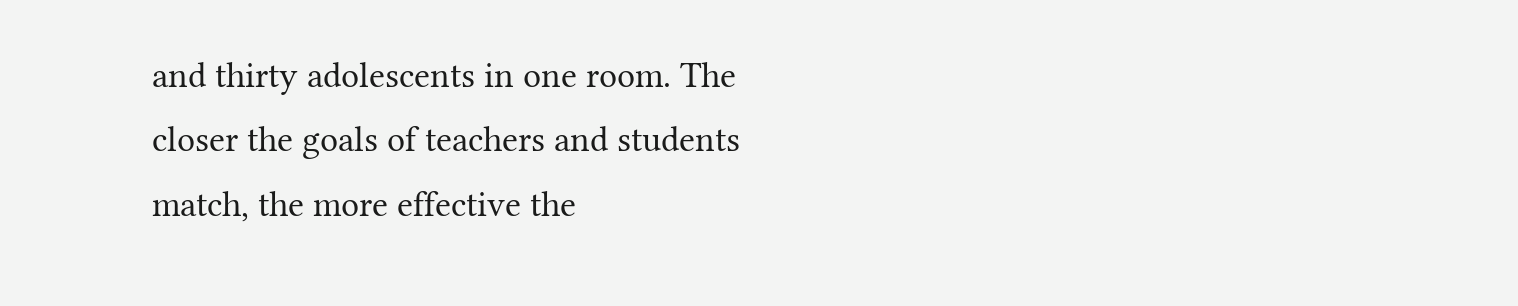and thirty adolescents in one room. The closer the goals of teachers and students match, the more effective the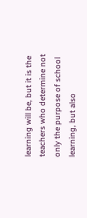learning will be, but it is the teachers who determine not only the purpose of school learning, but also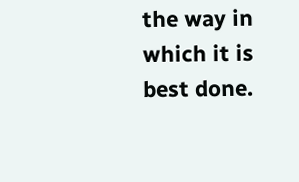the way in which it is best done.